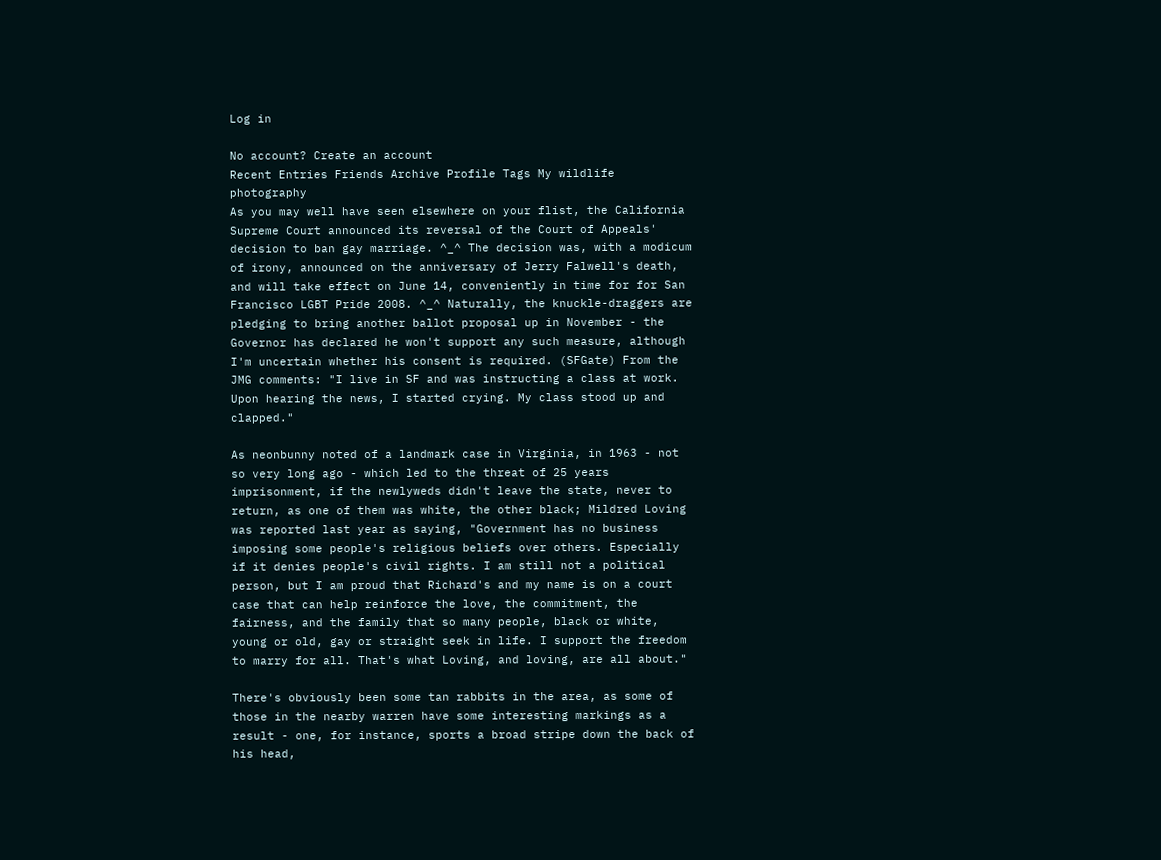Log in

No account? Create an account
Recent Entries Friends Archive Profile Tags My wildlife photography
As you may well have seen elsewhere on your flist, the California Supreme Court announced its reversal of the Court of Appeals' decision to ban gay marriage. ^_^ The decision was, with a modicum of irony, announced on the anniversary of Jerry Falwell's death, and will take effect on June 14, conveniently in time for for San Francisco LGBT Pride 2008. ^_^ Naturally, the knuckle-draggers are pledging to bring another ballot proposal up in November - the Governor has declared he won't support any such measure, although I'm uncertain whether his consent is required. (SFGate) From the JMG comments: "I live in SF and was instructing a class at work. Upon hearing the news, I started crying. My class stood up and clapped."

As neonbunny noted of a landmark case in Virginia, in 1963 - not so very long ago - which led to the threat of 25 years imprisonment, if the newlyweds didn't leave the state, never to return, as one of them was white, the other black; Mildred Loving was reported last year as saying, "Government has no business imposing some people's religious beliefs over others. Especially if it denies people's civil rights. I am still not a political person, but I am proud that Richard's and my name is on a court case that can help reinforce the love, the commitment, the fairness, and the family that so many people, black or white, young or old, gay or straight seek in life. I support the freedom to marry for all. That's what Loving, and loving, are all about."

There's obviously been some tan rabbits in the area, as some of those in the nearby warren have some interesting markings as a result - one, for instance, sports a broad stripe down the back of his head,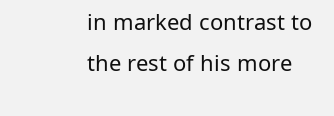in marked contrast to the rest of his more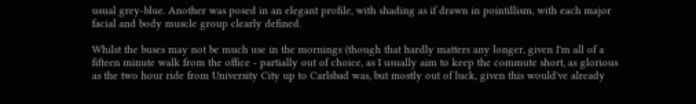usual grey-blue. Another was posed in an elegant profile, with shading as if drawn in pointillism, with each major facial and body muscle group clearly defined.

Whilst the buses may not be much use in the mornings (though that hardly matters any longer, given I'm all of a fifteen minute walk from the office - partially out of choice, as I usually aim to keep the commute short, as glorious as the two hour ride from University City up to Carlsbad was, but mostly out of luck, given this would've already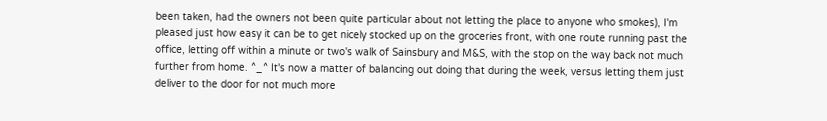been taken, had the owners not been quite particular about not letting the place to anyone who smokes), I'm pleased just how easy it can be to get nicely stocked up on the groceries front, with one route running past the office, letting off within a minute or two's walk of Sainsbury and M&S, with the stop on the way back not much further from home. ^_^ It's now a matter of balancing out doing that during the week, versus letting them just deliver to the door for not much more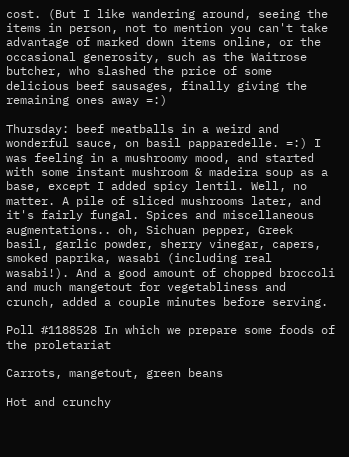cost. (But I like wandering around, seeing the items in person, not to mention you can't take advantage of marked down items online, or the occasional generosity, such as the Waitrose butcher, who slashed the price of some delicious beef sausages, finally giving the remaining ones away =:)

Thursday: beef meatballs in a weird and wonderful sauce, on basil papparedelle. =:) I was feeling in a mushroomy mood, and started with some instant mushroom & madeira soup as a base, except I added spicy lentil. Well, no matter. A pile of sliced mushrooms later, and it's fairly fungal. Spices and miscellaneous augmentations.. oh, Sichuan pepper, Greek basil, garlic powder, sherry vinegar, capers, smoked paprika, wasabi (including real wasabi!). And a good amount of chopped broccoli and much mangetout for vegetabliness and crunch, added a couple minutes before serving.

Poll #1188528 In which we prepare some foods of the proletariat

Carrots, mangetout, green beans

Hot and crunchy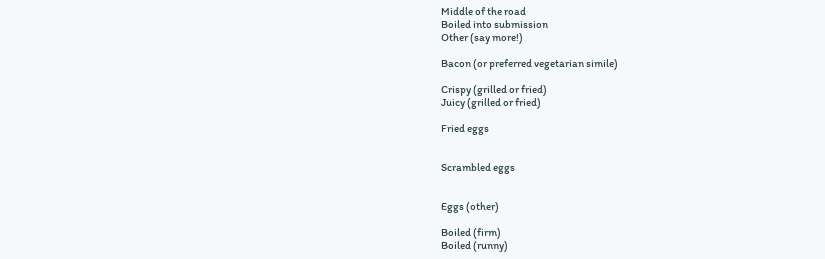Middle of the road
Boiled into submission
Other (say more!)

Bacon (or preferred vegetarian simile)

Crispy (grilled or fried)
Juicy (grilled or fried)

Fried eggs


Scrambled eggs


Eggs (other)

Boiled (firm)
Boiled (runny)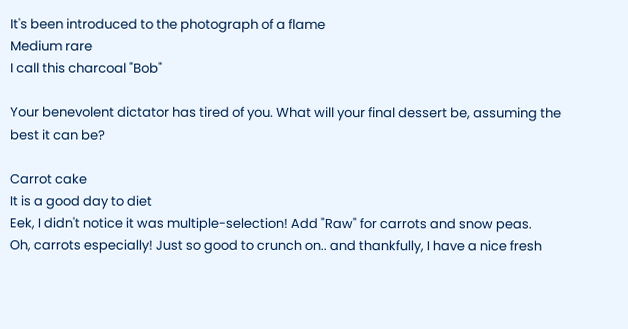It's been introduced to the photograph of a flame
Medium rare
I call this charcoal "Bob"

Your benevolent dictator has tired of you. What will your final dessert be, assuming the best it can be?

Carrot cake
It is a good day to diet
Eek, I didn't notice it was multiple-selection! Add "Raw" for carrots and snow peas.
Oh, carrots especially! Just so good to crunch on.. and thankfully, I have a nice fresh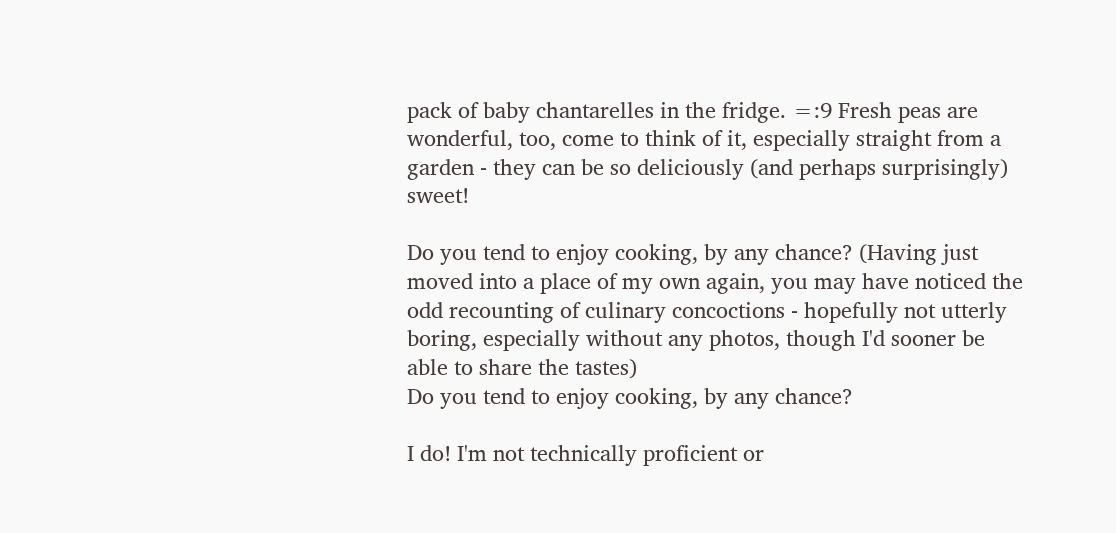pack of baby chantarelles in the fridge. =:9 Fresh peas are wonderful, too, come to think of it, especially straight from a garden - they can be so deliciously (and perhaps surprisingly) sweet!

Do you tend to enjoy cooking, by any chance? (Having just moved into a place of my own again, you may have noticed the odd recounting of culinary concoctions - hopefully not utterly boring, especially without any photos, though I'd sooner be able to share the tastes)
Do you tend to enjoy cooking, by any chance?

I do! I'm not technically proficient or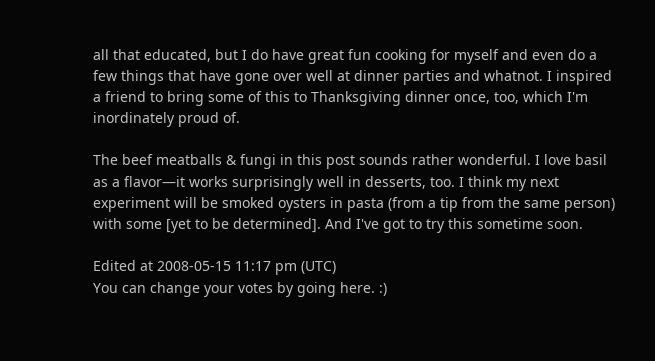all that educated, but I do have great fun cooking for myself and even do a few things that have gone over well at dinner parties and whatnot. I inspired a friend to bring some of this to Thanksgiving dinner once, too, which I'm inordinately proud of.

The beef meatballs & fungi in this post sounds rather wonderful. I love basil as a flavor—it works surprisingly well in desserts, too. I think my next experiment will be smoked oysters in pasta (from a tip from the same person) with some [yet to be determined]. And I've got to try this sometime soon.

Edited at 2008-05-15 11:17 pm (UTC)
You can change your votes by going here. :)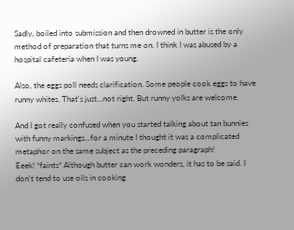Sadly, boiled into submission and then drowned in butter is the only method of preparation that turns me on. I think I was abused by a hospital cafeteria when I was young.

Also, the eggs poll needs clarification. Some people cook eggs to have runny whites. That's just...not right. But runny yolks are welcome.

And I got really confused when you started talking about tan bunnies with funny markings...for a minute I thought it was a complicated metaphor on the same subject as the preceding paragraph!
Eeek! *faints* Although butter can work wonders, it has to be said. I don't tend to use oils in cooking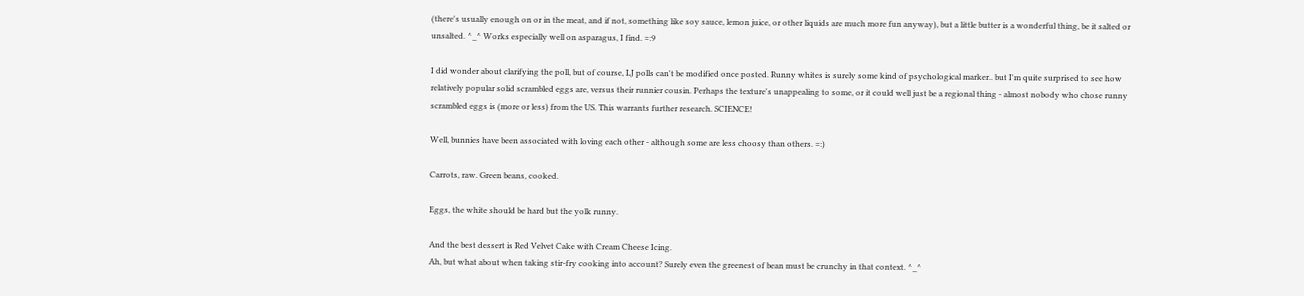(there's usually enough on or in the meat, and if not, something like soy sauce, lemon juice, or other liquids are much more fun anyway), but a little butter is a wonderful thing, be it salted or unsalted. ^_^ Works especially well on asparagus, I find. =:9

I did wonder about clarifying the poll, but of course, LJ polls can't be modified once posted. Runny whites is surely some kind of psychological marker.. but I'm quite surprised to see how relatively popular solid scrambled eggs are, versus their runnier cousin. Perhaps the texture's unappealing to some, or it could well just be a regional thing - almost nobody who chose runny scrambled eggs is (more or less) from the US. This warrants further research. SCIENCE!

Well, bunnies have been associated with loving each other - although some are less choosy than others. =:)

Carrots, raw. Green beans, cooked.

Eggs, the white should be hard but the yolk runny.

And the best dessert is Red Velvet Cake with Cream Cheese Icing.
Ah, but what about when taking stir-fry cooking into account? Surely even the greenest of bean must be crunchy in that context. ^_^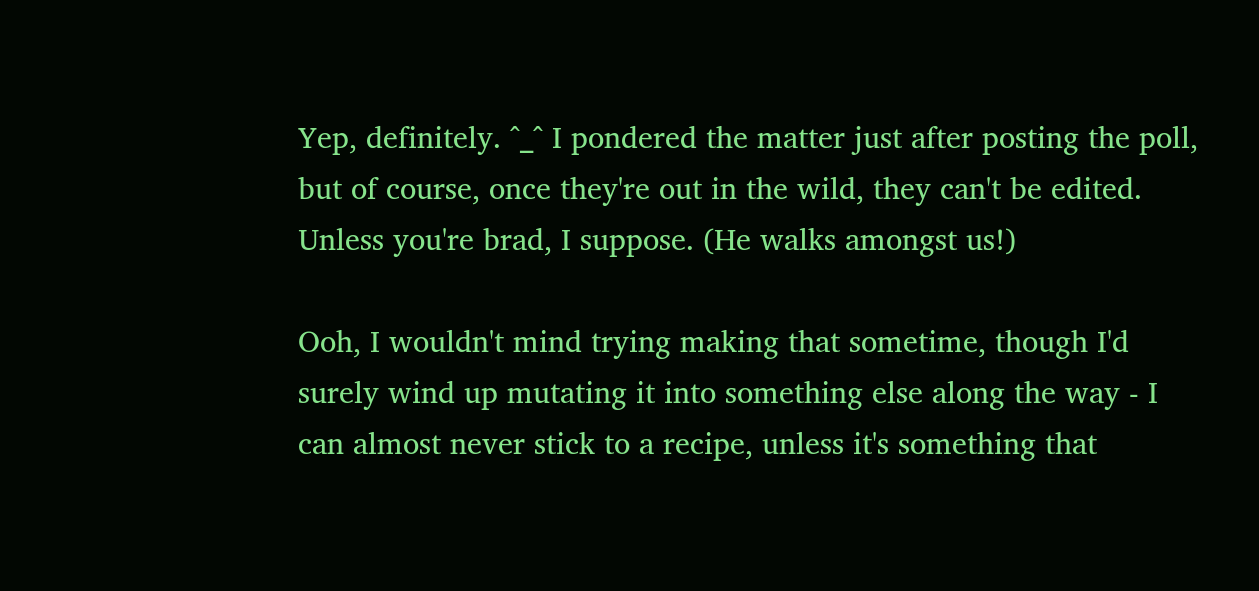Yep, definitely. ^_^ I pondered the matter just after posting the poll, but of course, once they're out in the wild, they can't be edited. Unless you're brad, I suppose. (He walks amongst us!)

Ooh, I wouldn't mind trying making that sometime, though I'd surely wind up mutating it into something else along the way - I can almost never stick to a recipe, unless it's something that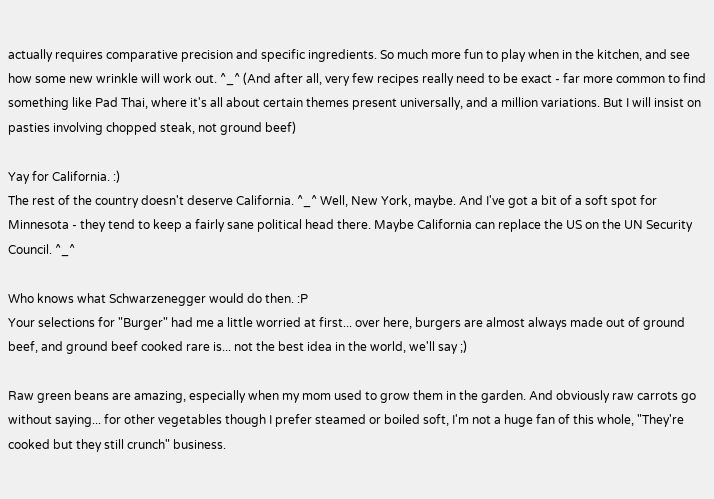actually requires comparative precision and specific ingredients. So much more fun to play when in the kitchen, and see how some new wrinkle will work out. ^_^ (And after all, very few recipes really need to be exact - far more common to find something like Pad Thai, where it's all about certain themes present universally, and a million variations. But I will insist on pasties involving chopped steak, not ground beef)

Yay for California. :)
The rest of the country doesn't deserve California. ^_^ Well, New York, maybe. And I've got a bit of a soft spot for Minnesota - they tend to keep a fairly sane political head there. Maybe California can replace the US on the UN Security Council. ^_^

Who knows what Schwarzenegger would do then. :P
Your selections for "Burger" had me a little worried at first... over here, burgers are almost always made out of ground beef, and ground beef cooked rare is... not the best idea in the world, we'll say ;)

Raw green beans are amazing, especially when my mom used to grow them in the garden. And obviously raw carrots go without saying... for other vegetables though I prefer steamed or boiled soft, I'm not a huge fan of this whole, "They're cooked but they still crunch" business.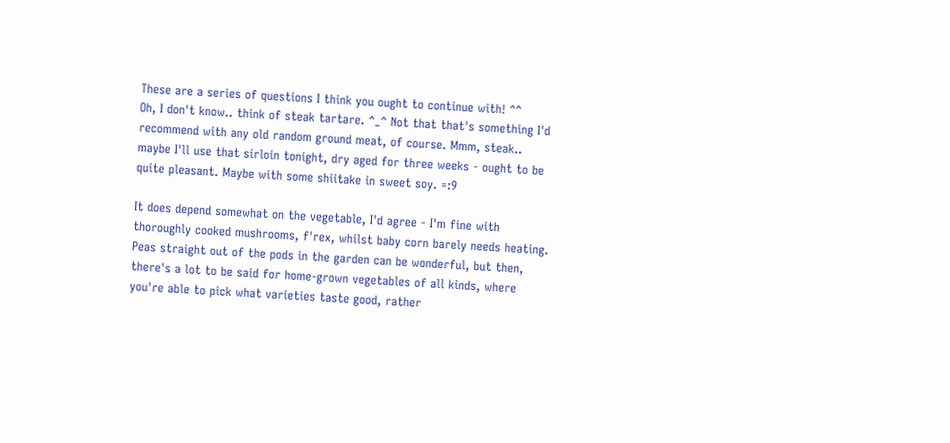These are a series of questions I think you ought to continue with! ^^
Oh, I don't know.. think of steak tartare. ^_^ Not that that's something I'd recommend with any old random ground meat, of course. Mmm, steak.. maybe I'll use that sirloin tonight, dry aged for three weeks - ought to be quite pleasant. Maybe with some shiitake in sweet soy. =:9

It does depend somewhat on the vegetable, I'd agree - I'm fine with thoroughly cooked mushrooms, f'rex, whilst baby corn barely needs heating. Peas straight out of the pods in the garden can be wonderful, but then, there's a lot to be said for home-grown vegetables of all kinds, where you're able to pick what varieties taste good, rather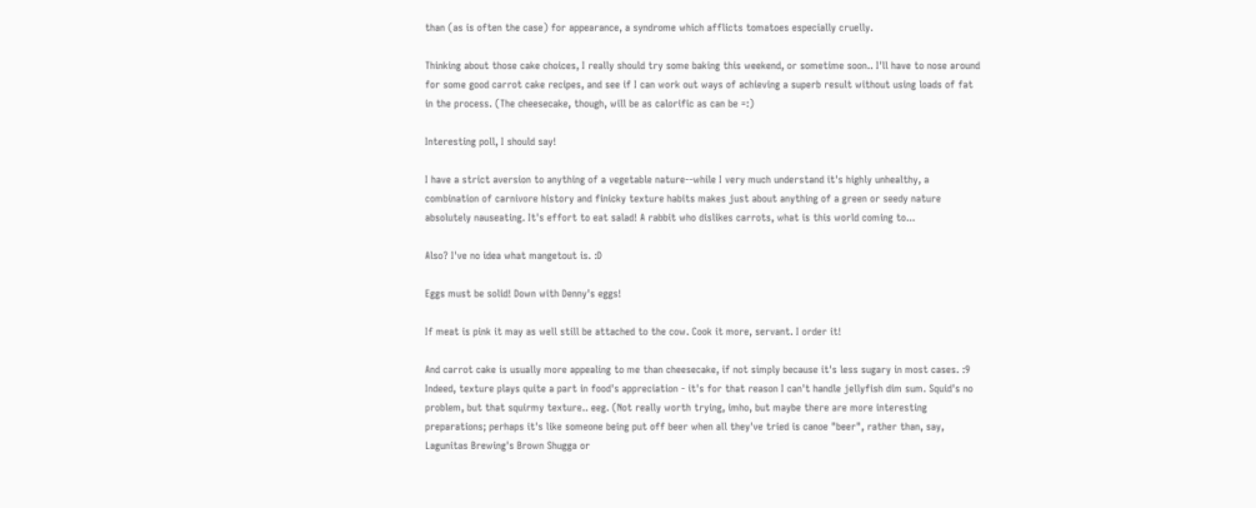than (as is often the case) for appearance, a syndrome which afflicts tomatoes especially cruelly.

Thinking about those cake choices, I really should try some baking this weekend, or sometime soon.. I'll have to nose around for some good carrot cake recipes, and see if I can work out ways of achieving a superb result without using loads of fat in the process. (The cheesecake, though, will be as calorific as can be =:)

Interesting poll, I should say!

I have a strict aversion to anything of a vegetable nature--while I very much understand it's highly unhealthy, a combination of carnivore history and finicky texture habits makes just about anything of a green or seedy nature absolutely nauseating. It's effort to eat salad! A rabbit who dislikes carrots, what is this world coming to...

Also? I've no idea what mangetout is. :D

Eggs must be solid! Down with Denny's eggs!

If meat is pink it may as well still be attached to the cow. Cook it more, servant. I order it!

And carrot cake is usually more appealing to me than cheesecake, if not simply because it's less sugary in most cases. :9
Indeed, texture plays quite a part in food's appreciation - it's for that reason I can't handle jellyfish dim sum. Squid's no problem, but that squirmy texture.. eeg. (Not really worth trying, imho, but maybe there are more interesting preparations; perhaps it's like someone being put off beer when all they've tried is canoe "beer", rather than, say, Lagunitas Brewing's Brown Shugga or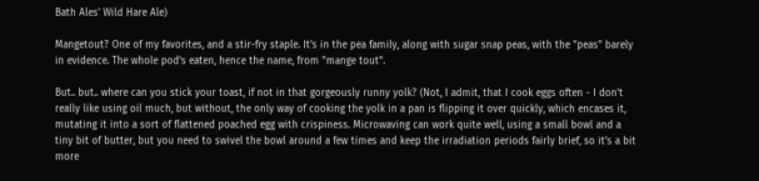Bath Ales' Wild Hare Ale)

Mangetout? One of my favorites, and a stir-fry staple. It's in the pea family, along with sugar snap peas, with the "peas" barely in evidence. The whole pod's eaten, hence the name, from "mange tout".

But.. but.. where can you stick your toast, if not in that gorgeously runny yolk? (Not, I admit, that I cook eggs often - I don't really like using oil much, but without, the only way of cooking the yolk in a pan is flipping it over quickly, which encases it, mutating it into a sort of flattened poached egg with crispiness. Microwaving can work quite well, using a small bowl and a tiny bit of butter, but you need to swivel the bowl around a few times and keep the irradiation periods fairly brief, so it's a bit more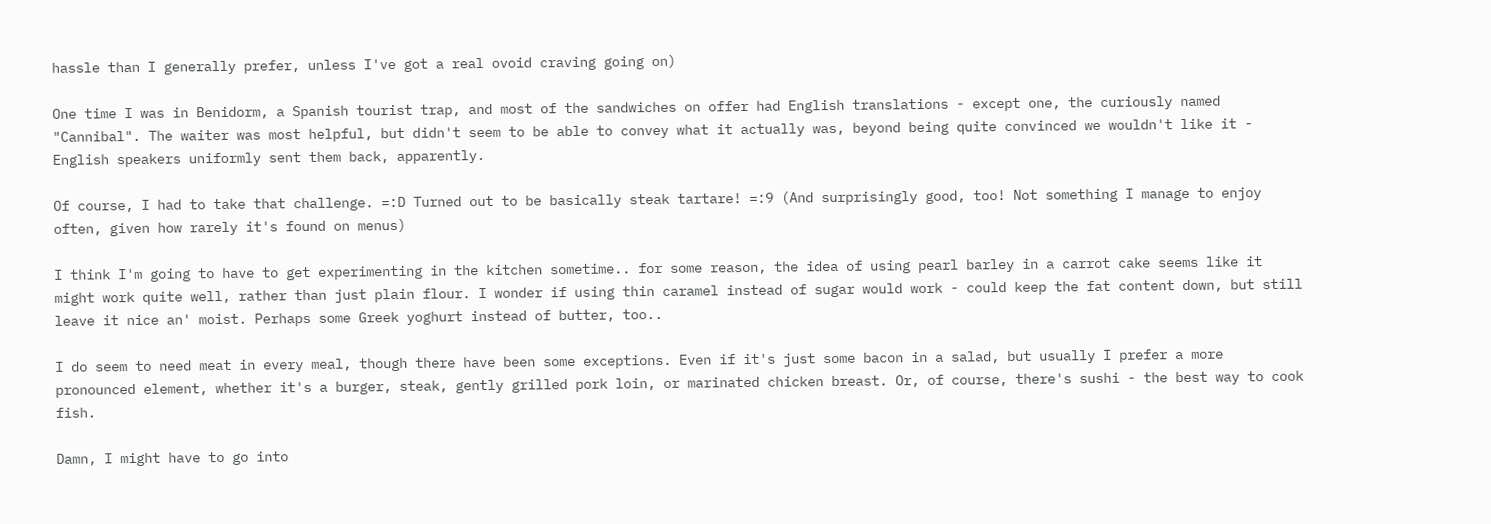hassle than I generally prefer, unless I've got a real ovoid craving going on)

One time I was in Benidorm, a Spanish tourist trap, and most of the sandwiches on offer had English translations - except one, the curiously named "Cannibal". The waiter was most helpful, but didn't seem to be able to convey what it actually was, beyond being quite convinced we wouldn't like it - English speakers uniformly sent them back, apparently.

Of course, I had to take that challenge. =:D Turned out to be basically steak tartare! =:9 (And surprisingly good, too! Not something I manage to enjoy often, given how rarely it's found on menus)

I think I'm going to have to get experimenting in the kitchen sometime.. for some reason, the idea of using pearl barley in a carrot cake seems like it might work quite well, rather than just plain flour. I wonder if using thin caramel instead of sugar would work - could keep the fat content down, but still leave it nice an' moist. Perhaps some Greek yoghurt instead of butter, too..

I do seem to need meat in every meal, though there have been some exceptions. Even if it's just some bacon in a salad, but usually I prefer a more pronounced element, whether it's a burger, steak, gently grilled pork loin, or marinated chicken breast. Or, of course, there's sushi - the best way to cook fish.

Damn, I might have to go into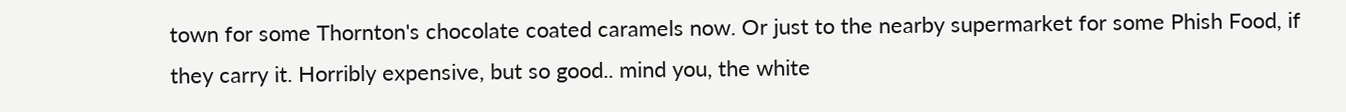town for some Thornton's chocolate coated caramels now. Or just to the nearby supermarket for some Phish Food, if they carry it. Horribly expensive, but so good.. mind you, the white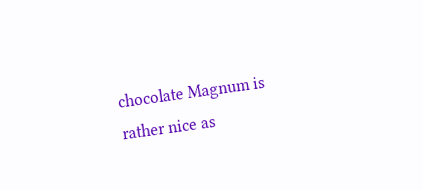chocolate Magnum is rather nice as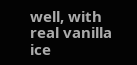well, with real vanilla ice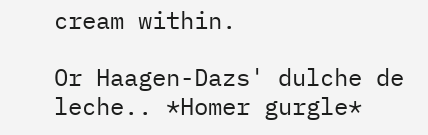cream within.

Or Haagen-Dazs' dulche de leche.. *Homer gurgle*